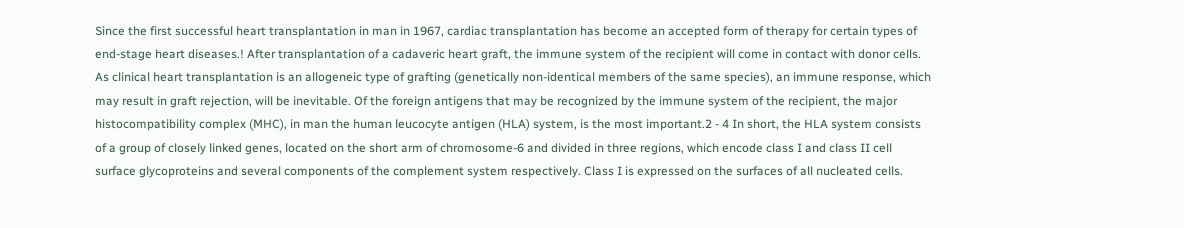Since the first successful heart transplantation in man in 1967, cardiac transplantation has become an accepted form of therapy for certain types of end-stage heart diseases.! After transplantation of a cadaveric heart graft, the immune system of the recipient will come in contact with donor cells. As clinical heart transplantation is an allogeneic type of grafting (genetically non-identical members of the same species), an immune response, which may result in graft rejection, will be inevitable. Of the foreign antigens that may be recognized by the immune system of the recipient, the major histocompatibility complex (MHC), in man the human leucocyte antigen (HLA) system, is the most important.2 - 4 In short, the HLA system consists of a group of closely linked genes, located on the short arm of chromosome-6 and divided in three regions, which encode class I and class II cell surface glycoproteins and several components of the complement system respectively. Class I is expressed on the surfaces of all nucleated cells.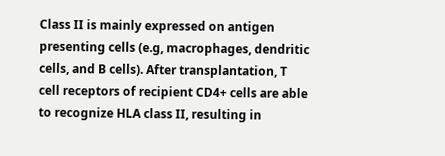Class II is mainly expressed on antigen presenting cells (e.g, macrophages, dendritic cells, and B cells). After transplantation, T cell receptors of recipient CD4+ cells are able to recognize HLA class II, resulting in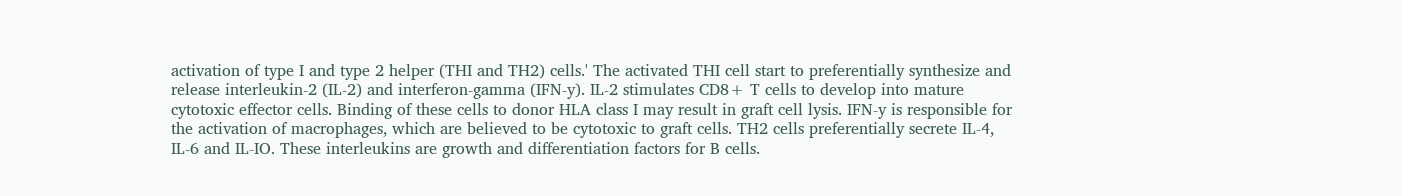activation of type I and type 2 helper (THI and TH2) cells.' The activated THI cell start to preferentially synthesize and release interleukin-2 (IL-2) and interferon-gamma (IFN-y). IL-2 stimulates CD8+ T cells to develop into mature cytotoxic effector cells. Binding of these cells to donor HLA class I may result in graft cell lysis. IFN-y is responsible for the activation of macrophages, which are believed to be cytotoxic to graft cells. TH2 cells preferentially secrete IL-4, IL-6 and IL-IO. These interleukins are growth and differentiation factors for B cells.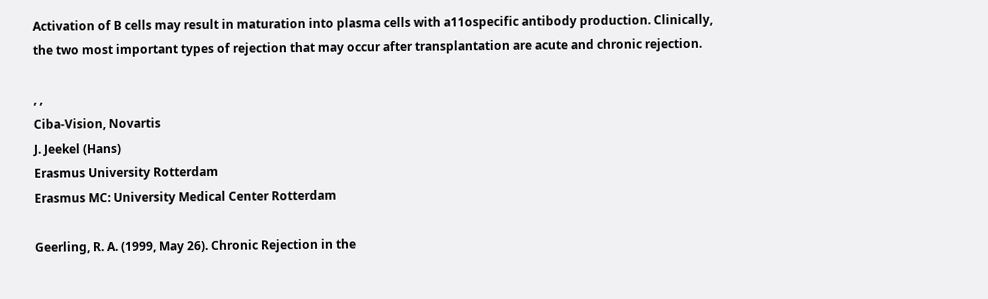Activation of B cells may result in maturation into plasma cells with a11ospecific antibody production. Clinically, the two most important types of rejection that may occur after transplantation are acute and chronic rejection.

, ,
Ciba-Vision, Novartis
J. Jeekel (Hans)
Erasmus University Rotterdam
Erasmus MC: University Medical Center Rotterdam

Geerling, R. A. (1999, May 26). Chronic Rejection in the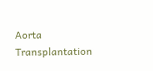Aorta Transplantation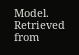Model. Retrieved from